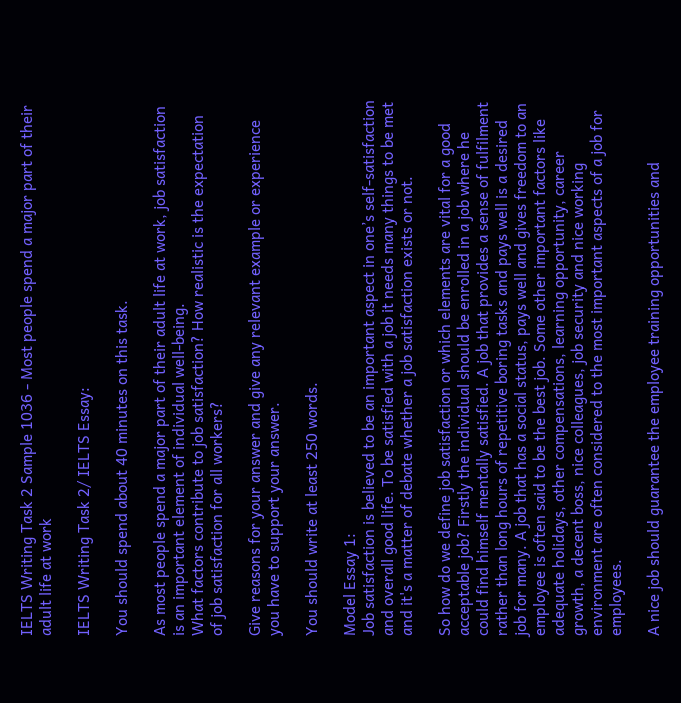IELTS Writing Task 2 Sample 1036 - Most people spend a major part of their adult life at work

IELTS Writing Task 2/ IELTS Essay:

You should spend about 40 minutes on this task.

As most people spend a major part of their adult life at work, job satisfaction is an important element of individual well-being.
What factors contribute to job satisfaction? How realistic is the expectation of job satisfaction for all workers?

Give reasons for your answer and give any relevant example or experience you have to support your answer.

You should write at least 250 words.

Model Essay 1:
Job satisfaction is believed to be an important aspect in one’s self-satisfaction and overall good life. To be satisfied with a job it needs many things to be met and it's a matter of debate whether a job satisfaction exists or not.

So how do we define job satisfaction or which elements are vital for a good acceptable job? Firstly the individual should be enrolled in a job where he could find himself mentally satisfied. A job that provides a sense of fulfilment rather than long hours of repetitive boring tasks and pays well is a desired job for many. A job that has a social status, pays well and gives freedom to an employee is often said to be the best job. Some other important factors like adequate holidays, other compensations, learning opportunity, career growth, a decent boss, nice colleagues, job security and nice working environment are often considered to the most important aspects of a job for employees.

A nice job should guarantee the employee training opportunities and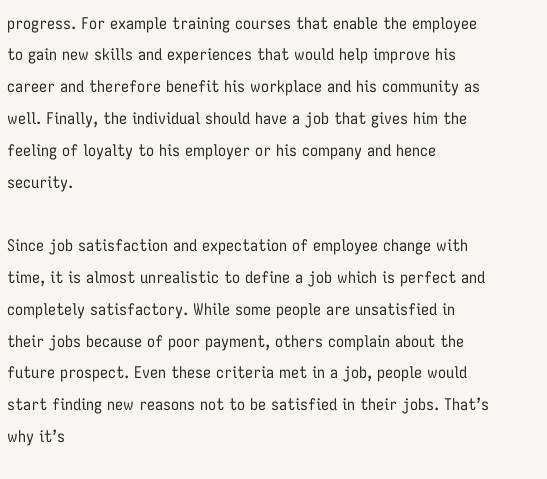progress. For example training courses that enable the employee to gain new skills and experiences that would help improve his career and therefore benefit his workplace and his community as well. Finally, the individual should have a job that gives him the feeling of loyalty to his employer or his company and hence security.

Since job satisfaction and expectation of employee change with time, it is almost unrealistic to define a job which is perfect and completely satisfactory. While some people are unsatisfied in their jobs because of poor payment, others complain about the future prospect. Even these criteria met in a job, people would start finding new reasons not to be satisfied in their jobs. That’s why it’s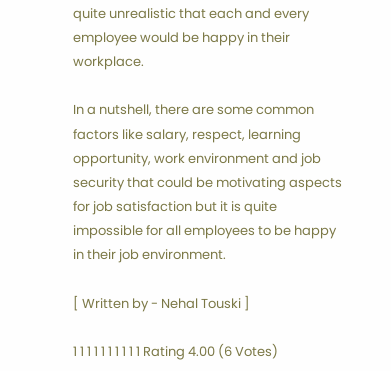quite unrealistic that each and every employee would be happy in their workplace.

In a nutshell, there are some common factors like salary, respect, learning opportunity, work environment and job security that could be motivating aspects for job satisfaction but it is quite impossible for all employees to be happy in their job environment.

[ Written by - Nehal Touski ]

1 1 1 1 1 1 1 1 1 1 Rating 4.00 (6 Votes)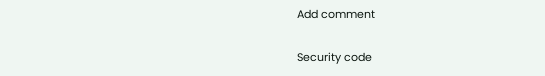Add comment

Security code